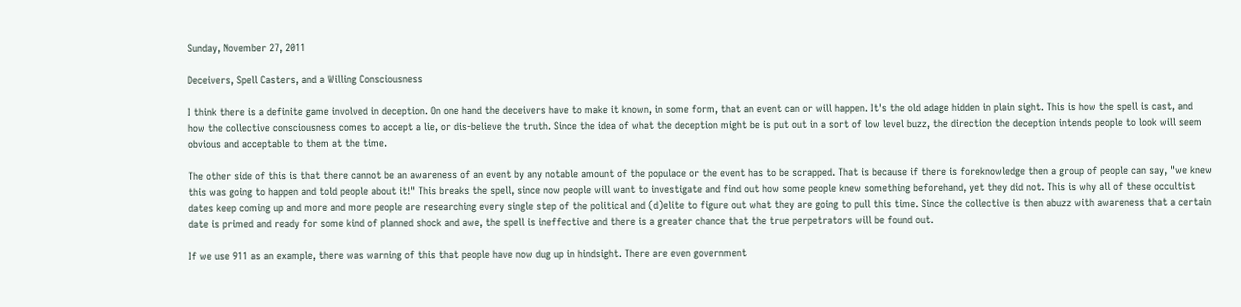Sunday, November 27, 2011

Deceivers, Spell Casters, and a Willing Consciousness

I think there is a definite game involved in deception. On one hand the deceivers have to make it known, in some form, that an event can or will happen. It's the old adage hidden in plain sight. This is how the spell is cast, and how the collective consciousness comes to accept a lie, or dis-believe the truth. Since the idea of what the deception might be is put out in a sort of low level buzz, the direction the deception intends people to look will seem obvious and acceptable to them at the time.

The other side of this is that there cannot be an awareness of an event by any notable amount of the populace or the event has to be scrapped. That is because if there is foreknowledge then a group of people can say, "we knew this was going to happen and told people about it!" This breaks the spell, since now people will want to investigate and find out how some people knew something beforehand, yet they did not. This is why all of these occultist dates keep coming up and more and more people are researching every single step of the political and (d)elite to figure out what they are going to pull this time. Since the collective is then abuzz with awareness that a certain date is primed and ready for some kind of planned shock and awe, the spell is ineffective and there is a greater chance that the true perpetrators will be found out.

If we use 911 as an example, there was warning of this that people have now dug up in hindsight. There are even government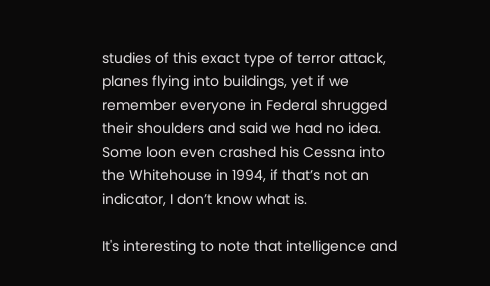studies of this exact type of terror attack, planes flying into buildings, yet if we remember everyone in Federal shrugged their shoulders and said we had no idea. Some loon even crashed his Cessna into the Whitehouse in 1994, if that’s not an indicator, I don’t know what is.

It's interesting to note that intelligence and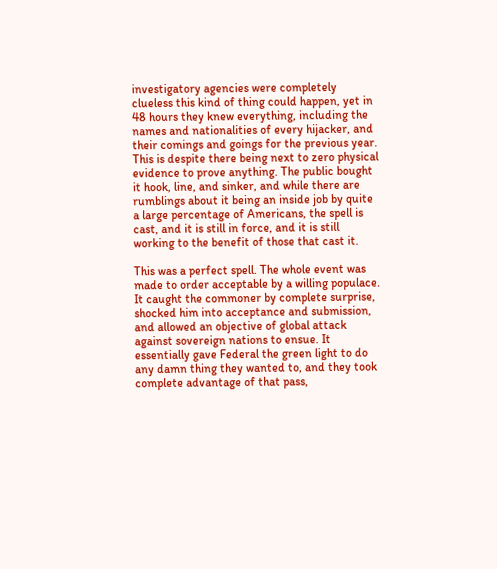investigatory agencies were completely clueless this kind of thing could happen, yet in 48 hours they knew everything, including the names and nationalities of every hijacker, and their comings and goings for the previous year. This is despite there being next to zero physical evidence to prove anything. The public bought it hook, line, and sinker, and while there are rumblings about it being an inside job by quite a large percentage of Americans, the spell is cast, and it is still in force, and it is still working to the benefit of those that cast it.

This was a perfect spell. The whole event was made to order acceptable by a willing populace. It caught the commoner by complete surprise, shocked him into acceptance and submission, and allowed an objective of global attack against sovereign nations to ensue. It essentially gave Federal the green light to do any damn thing they wanted to, and they took complete advantage of that pass,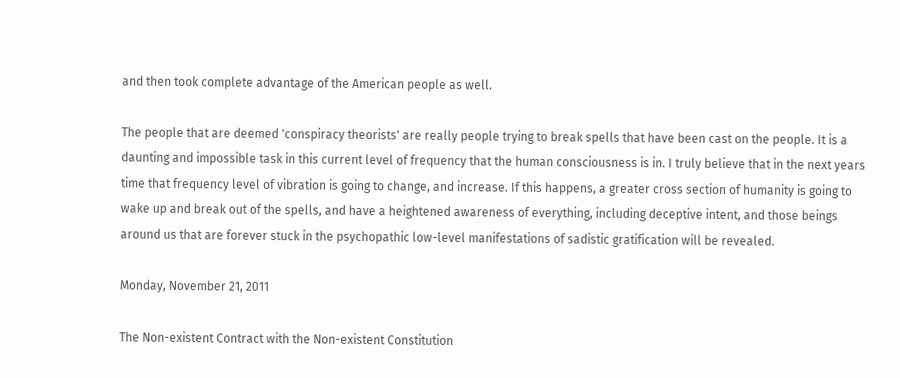and then took complete advantage of the American people as well.

The people that are deemed 'conspiracy theorists' are really people trying to break spells that have been cast on the people. It is a daunting and impossible task in this current level of frequency that the human consciousness is in. I truly believe that in the next years time that frequency level of vibration is going to change, and increase. If this happens, a greater cross section of humanity is going to wake up and break out of the spells, and have a heightened awareness of everything, including deceptive intent, and those beings around us that are forever stuck in the psychopathic low-level manifestations of sadistic gratification will be revealed.

Monday, November 21, 2011

The Non-existent Contract with the Non-existent Constitution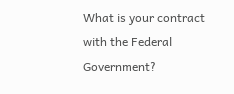What is your contract with the Federal Government?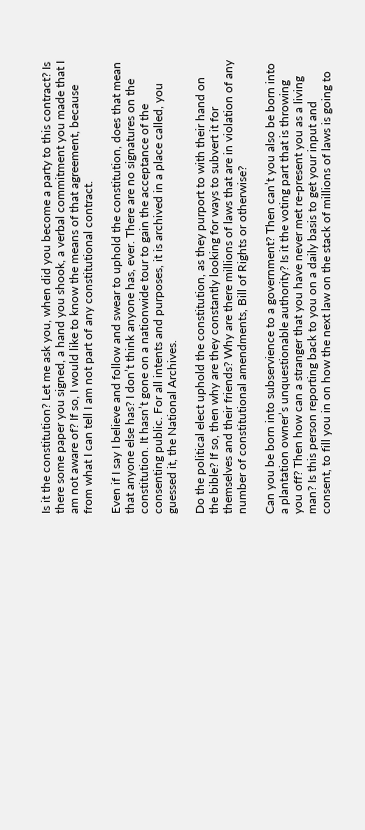Is it the constitution? Let me ask you, when did you become a party to this contract? Is there some paper you signed, a hand you shook, a verbal commitment you made that I am not aware of? If so, I would like to know the means of that agreement, because from what I can tell I am not part of any constitutional contract.

Even if I say I believe and follow and swear to uphold the constitution, does that mean that anyone else has? I don’t think anyone has, ever. There are no signatures on the constitution. It hasn’t gone on a nationwide tour to gain the acceptance of the consenting public. For all intents and purposes, it is archived in a place called, you guessed it, the National Archives.

Do the political elect uphold the constitution, as they purport to with their hand on the bible? If so, then why are they constantly looking for ways to subvert it for themselves and their friends? Why are there millions of laws that are in violation of any number of constitutional amendments, Bill of Rights or otherwise?

Can you be born into subservience to a government? Then can’t you also be born into a plantation owner’s unquestionable authority? Is it the voting part that is throwing you off? Then how can a stranger that you have never met re-present you as a living man? Is this person reporting back to you on a daily basis to get your input and consent, to fill you in on how the next law on the stack of millions of laws is going to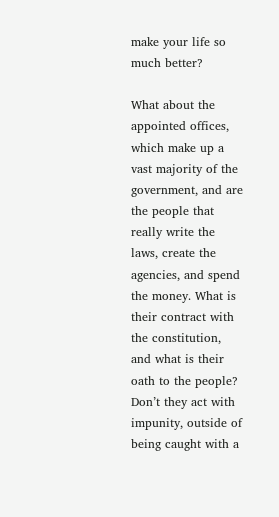make your life so much better?

What about the appointed offices, which make up a vast majority of the government, and are the people that really write the laws, create the agencies, and spend the money. What is their contract with the constitution, and what is their oath to the people? Don’t they act with impunity, outside of being caught with a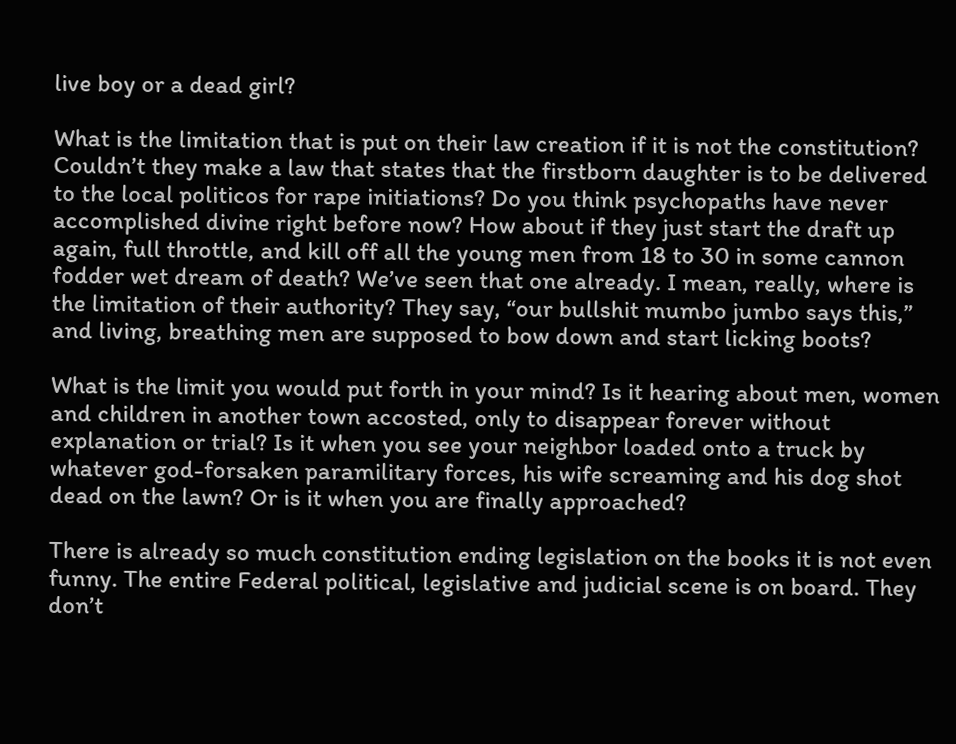live boy or a dead girl?

What is the limitation that is put on their law creation if it is not the constitution? Couldn’t they make a law that states that the firstborn daughter is to be delivered to the local politicos for rape initiations? Do you think psychopaths have never accomplished divine right before now? How about if they just start the draft up again, full throttle, and kill off all the young men from 18 to 30 in some cannon fodder wet dream of death? We’ve seen that one already. I mean, really, where is the limitation of their authority? They say, “our bullshit mumbo jumbo says this,” and living, breathing men are supposed to bow down and start licking boots?

What is the limit you would put forth in your mind? Is it hearing about men, women and children in another town accosted, only to disappear forever without explanation or trial? Is it when you see your neighbor loaded onto a truck by whatever god-forsaken paramilitary forces, his wife screaming and his dog shot dead on the lawn? Or is it when you are finally approached?

There is already so much constitution ending legislation on the books it is not even funny. The entire Federal political, legislative and judicial scene is on board. They don’t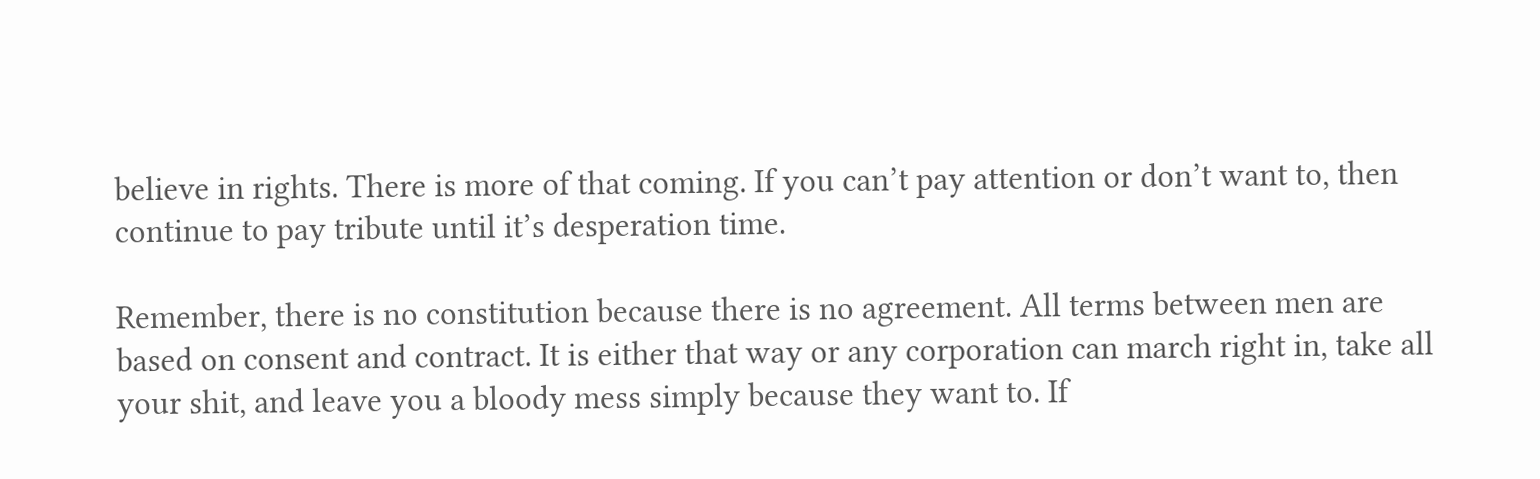believe in rights. There is more of that coming. If you can’t pay attention or don’t want to, then continue to pay tribute until it’s desperation time.

Remember, there is no constitution because there is no agreement. All terms between men are based on consent and contract. It is either that way or any corporation can march right in, take all your shit, and leave you a bloody mess simply because they want to. If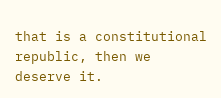that is a constitutional republic, then we deserve it.